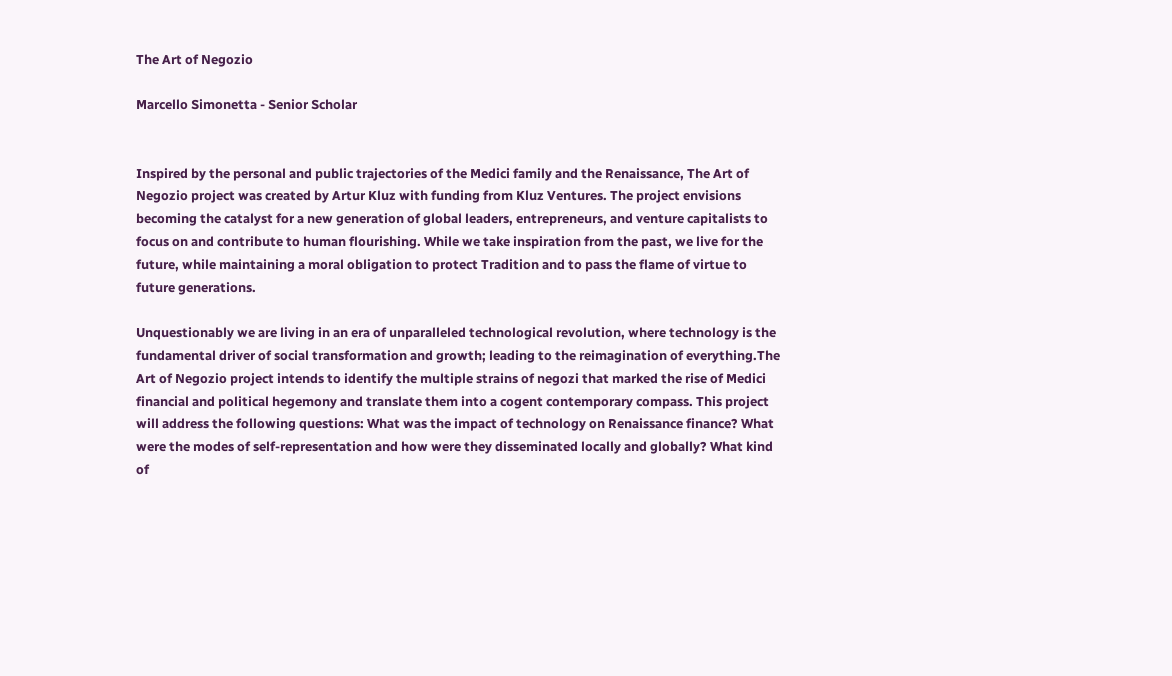The Art of Negozio

Marcello Simonetta - Senior Scholar


Inspired by the personal and public trajectories of the Medici family and the Renaissance, The Art of Negozio project was created by Artur Kluz with funding from Kluz Ventures. The project envisions becoming the catalyst for a new generation of global leaders, entrepreneurs, and venture capitalists to focus on and contribute to human flourishing. While we take inspiration from the past, we live for the future, while maintaining a moral obligation to protect Tradition and to pass the flame of virtue to future generations.

Unquestionably we are living in an era of unparalleled technological revolution, where technology is the fundamental driver of social transformation and growth; leading to the reimagination of everything.The Art of Negozio project intends to identify the multiple strains of negozi that marked the rise of Medici financial and political hegemony and translate them into a cogent contemporary compass. This project will address the following questions: What was the impact of technology on Renaissance finance? What were the modes of self-representation and how were they disseminated locally and globally? What kind of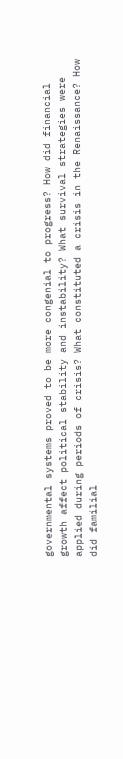governmental systems proved to be more congenial to progress? How did financial growth affect political stability and instability? What survival strategies were applied during periods of crisis? What constituted a crisis in the Renaissance? How did familial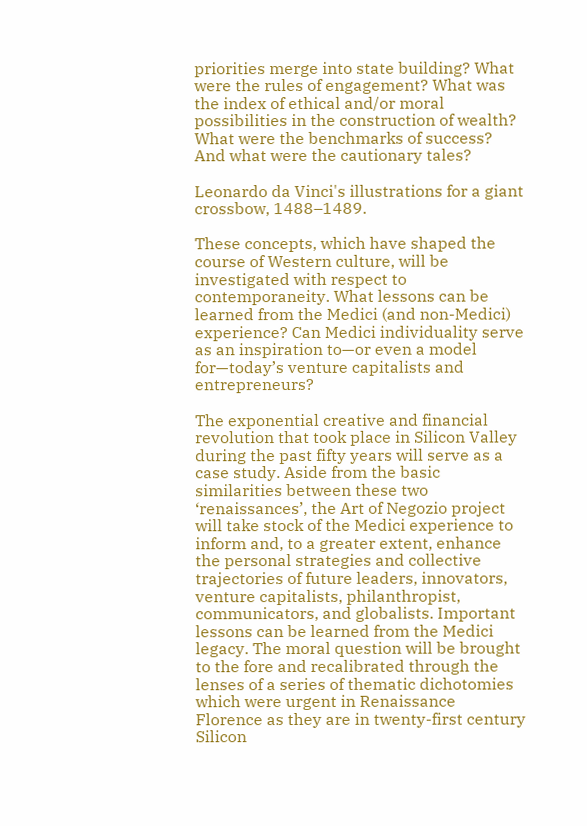priorities merge into state building? What were the rules of engagement? What was the index of ethical and/or moral possibilities in the construction of wealth? What were the benchmarks of success? And what were the cautionary tales?

Leonardo da Vinci's illustrations for a giant crossbow, 1488–1489.

These concepts, which have shaped the course of Western culture, will be investigated with respect to contemporaneity. What lessons can be learned from the Medici (and non-Medici) experience? Can Medici individuality serve as an inspiration to—or even a model for—today’s venture capitalists and entrepreneurs?

The exponential creative and financial revolution that took place in Silicon Valley during the past fifty years will serve as a case study. Aside from the basic similarities between these two ‘renaissances’, the Art of Negozio project will take stock of the Medici experience to inform and, to a greater extent, enhance the personal strategies and collective trajectories of future leaders, innovators, venture capitalists, philanthropist, communicators, and globalists. Important lessons can be learned from the Medici legacy. The moral question will be brought to the fore and recalibrated through the lenses of a series of thematic dichotomies which were urgent in Renaissance Florence as they are in twenty-first century Silicon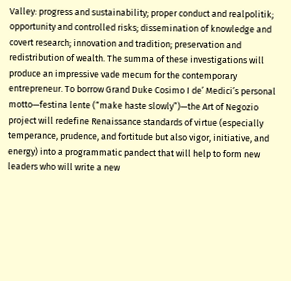Valley: progress and sustainability; proper conduct and realpolitik; opportunity and controlled risks; dissemination of knowledge and covert research; innovation and tradition; preservation and redistribution of wealth. The summa of these investigations will produce an impressive vade mecum for the contemporary entrepreneur. To borrow Grand Duke Cosimo I de’ Medici’s personal motto—festina lente (“make haste slowly”)—the Art of Negozio project will redefine Renaissance standards of virtue (especially temperance, prudence, and fortitude but also vigor, initiative, and energy) into a programmatic pandect that will help to form new leaders who will write a new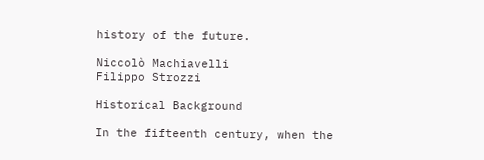history of the future.

Niccolò Machiavelli
Filippo Strozzi

Historical Background

In the fifteenth century, when the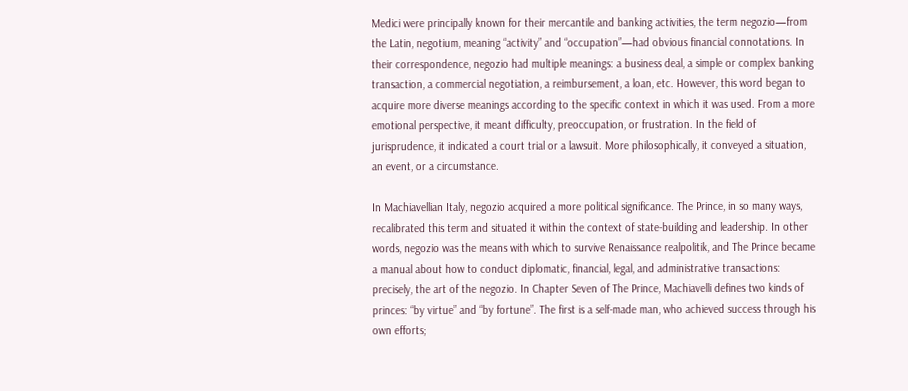Medici were principally known for their mercantile and banking activities, the term negozio—from the Latin, negotium, meaning “activity” and “occupation”—had obvious financial connotations. In their correspondence, negozio had multiple meanings: a business deal, a simple or complex banking transaction, a commercial negotiation, a reimbursement, a loan, etc. However, this word began to acquire more diverse meanings according to the specific context in which it was used. From a more emotional perspective, it meant difficulty, preoccupation, or frustration. In the field of jurisprudence, it indicated a court trial or a lawsuit. More philosophically, it conveyed a situation, an event, or a circumstance.

In Machiavellian Italy, negozio acquired a more political significance. The Prince, in so many ways, recalibrated this term and situated it within the context of state-building and leadership. In other words, negozio was the means with which to survive Renaissance realpolitik, and The Prince became a manual about how to conduct diplomatic, financial, legal, and administrative transactions: precisely, the art of the negozio. In Chapter Seven of The Prince, Machiavelli defines two kinds of princes: “by virtue” and “by fortune”. The first is a self-made man, who achieved success through his own efforts;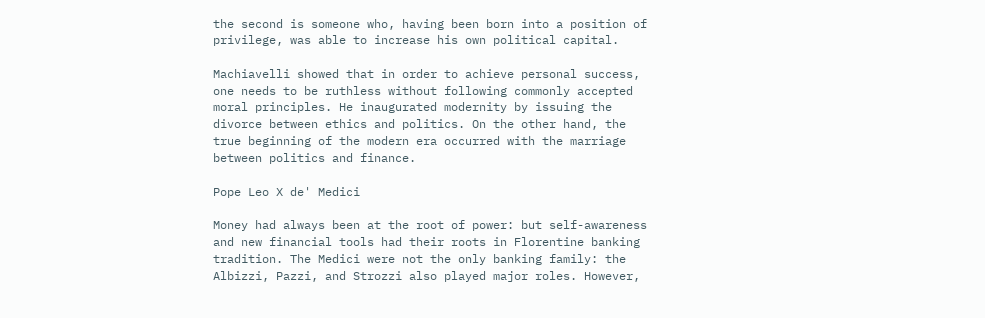the second is someone who, having been born into a position of privilege, was able to increase his own political capital.

Machiavelli showed that in order to achieve personal success, one needs to be ruthless without following commonly accepted moral principles. He inaugurated modernity by issuing the divorce between ethics and politics. On the other hand, the true beginning of the modern era occurred with the marriage between politics and finance.

Pope Leo X de' Medici

Money had always been at the root of power: but self-awareness and new financial tools had their roots in Florentine banking tradition. The Medici were not the only banking family: the Albizzi, Pazzi, and Strozzi also played major roles. However,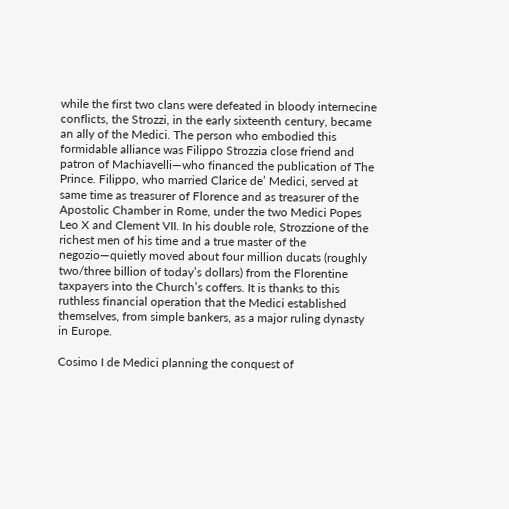while the first two clans were defeated in bloody internecine conflicts, the Strozzi, in the early sixteenth century, became an ally of the Medici. The person who embodied this formidable alliance was Filippo Strozzia close friend and patron of Machiavelli—who financed the publication of The Prince. Filippo, who married Clarice de’ Medici, served at same time as treasurer of Florence and as treasurer of the Apostolic Chamber in Rome, under the two Medici Popes Leo X and Clement VII. In his double role, Strozzione of the richest men of his time and a true master of the negozio—quietly moved about four million ducats (roughly two/three billion of today’s dollars) from the Florentine taxpayers into the Church’s coffers. It is thanks to this ruthless financial operation that the Medici established themselves, from simple bankers, as a major ruling dynasty in Europe.

Cosimo I de Medici planning the conquest of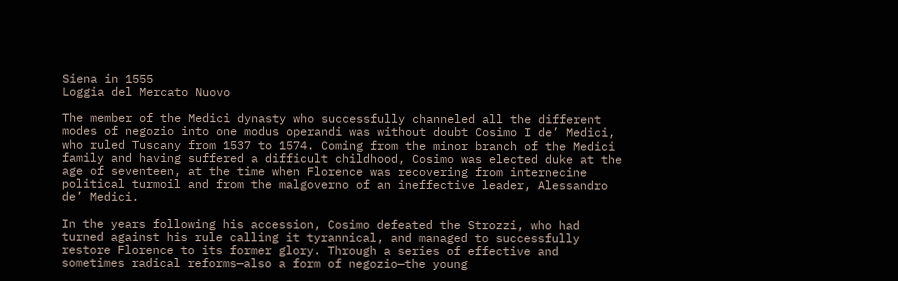Siena in 1555
Loggia del Mercato Nuovo

The member of the Medici dynasty who successfully channeled all the different modes of negozio into one modus operandi was without doubt Cosimo I de’ Medici, who ruled Tuscany from 1537 to 1574. Coming from the minor branch of the Medici family and having suffered a difficult childhood, Cosimo was elected duke at the age of seventeen, at the time when Florence was recovering from internecine political turmoil and from the malgoverno of an ineffective leader, Alessandro de’ Medici.

In the years following his accession, Cosimo defeated the Strozzi, who had turned against his rule calling it tyrannical, and managed to successfully restore Florence to its former glory. Through a series of effective and sometimes radical reforms—also a form of negozio—the young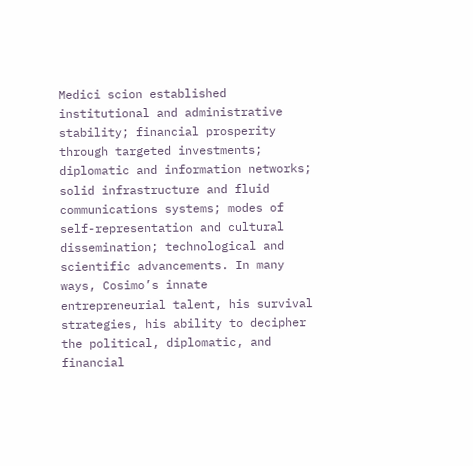Medici scion established institutional and administrative stability; financial prosperity through targeted investments; diplomatic and information networks; solid infrastructure and fluid communications systems; modes of self-representation and cultural dissemination; technological and scientific advancements. In many ways, Cosimo’s innate entrepreneurial talent, his survival strategies, his ability to decipher the political, diplomatic, and financial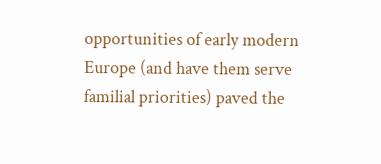opportunities of early modern Europe (and have them serve familial priorities) paved the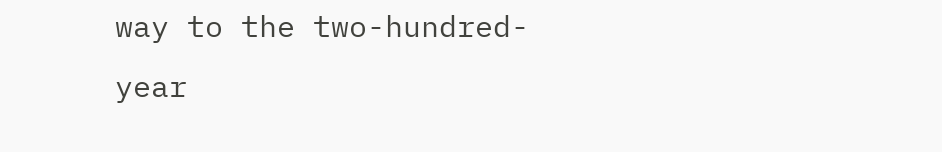way to the two-hundred-year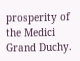prosperity of the Medici Grand Duchy.